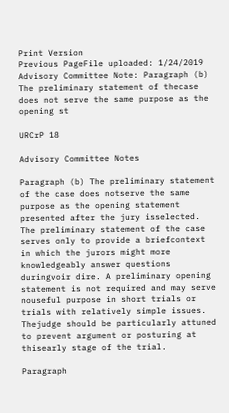Print Version
Previous PageFile uploaded: 1/24/2019
Advisory Committee Note: Paragraph (b) The preliminary statement of thecase does not serve the same purpose as the opening st

URCrP 18

Advisory Committee Notes

Paragraph (b) The preliminary statement of the case does notserve the same purpose as the opening statement presented after the jury isselected. The preliminary statement of the case serves only to provide a briefcontext in which the jurors might more knowledgeably answer questions duringvoir dire. A preliminary opening statement is not required and may serve nouseful purpose in short trials or trials with relatively simple issues. Thejudge should be particularly attuned to prevent argument or posturing at thisearly stage of the trial.

Paragraph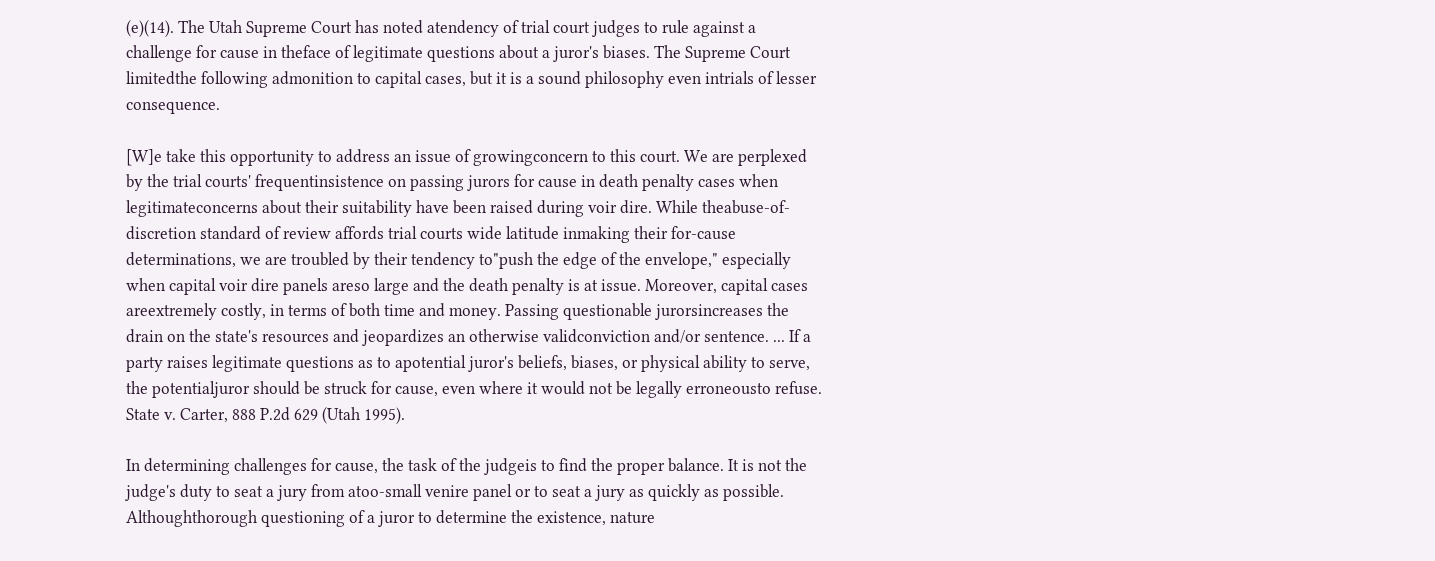(e)(14). The Utah Supreme Court has noted atendency of trial court judges to rule against a challenge for cause in theface of legitimate questions about a juror's biases. The Supreme Court limitedthe following admonition to capital cases, but it is a sound philosophy even intrials of lesser consequence.

[W]e take this opportunity to address an issue of growingconcern to this court. We are perplexed by the trial courts' frequentinsistence on passing jurors for cause in death penalty cases when legitimateconcerns about their suitability have been raised during voir dire. While theabuse-of-discretion standard of review affords trial courts wide latitude inmaking their for-cause determinations, we are troubled by their tendency to"push the edge of the envelope," especially when capital voir dire panels areso large and the death penalty is at issue. Moreover, capital cases areextremely costly, in terms of both time and money. Passing questionable jurorsincreases the drain on the state's resources and jeopardizes an otherwise validconviction and/or sentence. ... If a party raises legitimate questions as to apotential juror's beliefs, biases, or physical ability to serve, the potentialjuror should be struck for cause, even where it would not be legally erroneousto refuse. State v. Carter, 888 P.2d 629 (Utah 1995).

In determining challenges for cause, the task of the judgeis to find the proper balance. It is not the judge's duty to seat a jury from atoo-small venire panel or to seat a jury as quickly as possible. Althoughthorough questioning of a juror to determine the existence, nature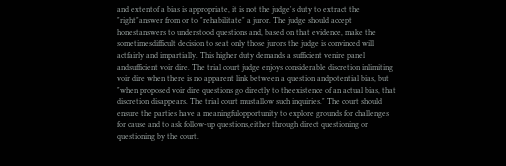and extentof a bias is appropriate, it is not the judge's duty to extract the "right"answer from or to "rehabilitate" a juror. The judge should accept honestanswers to understood questions and, based on that evidence, make the sometimesdifficult decision to seat only those jurors the judge is convinced will actfairly and impartially. This higher duty demands a sufficient venire panel andsufficient voir dire. The trial court judge enjoys considerable discretion inlimiting voir dire when there is no apparent link between a question andpotential bias, but "when proposed voir dire questions go directly to theexistence of an actual bias, that discretion disappears. The trial court mustallow such inquiries." The court should ensure the parties have a meaningfulopportunity to explore grounds for challenges for cause and to ask follow-up questions,either through direct questioning or questioning by the court.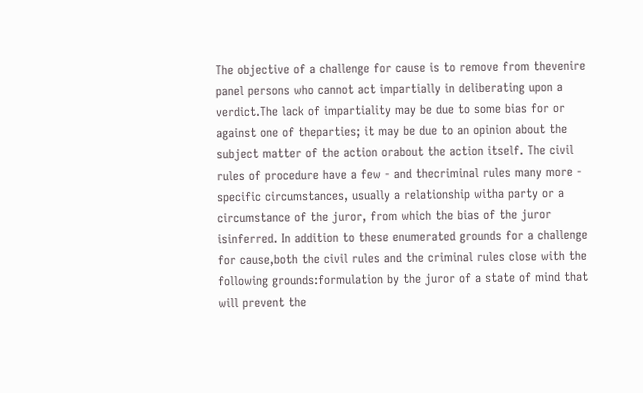The objective of a challenge for cause is to remove from thevenire panel persons who cannot act impartially in deliberating upon a verdict.The lack of impartiality may be due to some bias for or against one of theparties; it may be due to an opinion about the subject matter of the action orabout the action itself. The civil rules of procedure have a few - and thecriminal rules many more - specific circumstances, usually a relationship witha party or a circumstance of the juror, from which the bias of the juror isinferred. In addition to these enumerated grounds for a challenge for cause,both the civil rules and the criminal rules close with the following grounds:formulation by the juror of a state of mind that will prevent the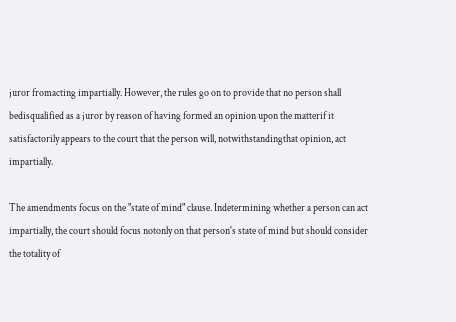juror fromacting impartially. However, the rules go on to provide that no person shall bedisqualified as a juror by reason of having formed an opinion upon the matterif it satisfactorily appears to the court that the person will, notwithstandingthat opinion, act impartially.

The amendments focus on the "state of mind" clause. Indetermining whether a person can act impartially, the court should focus notonly on that person's state of mind but should consider the totality of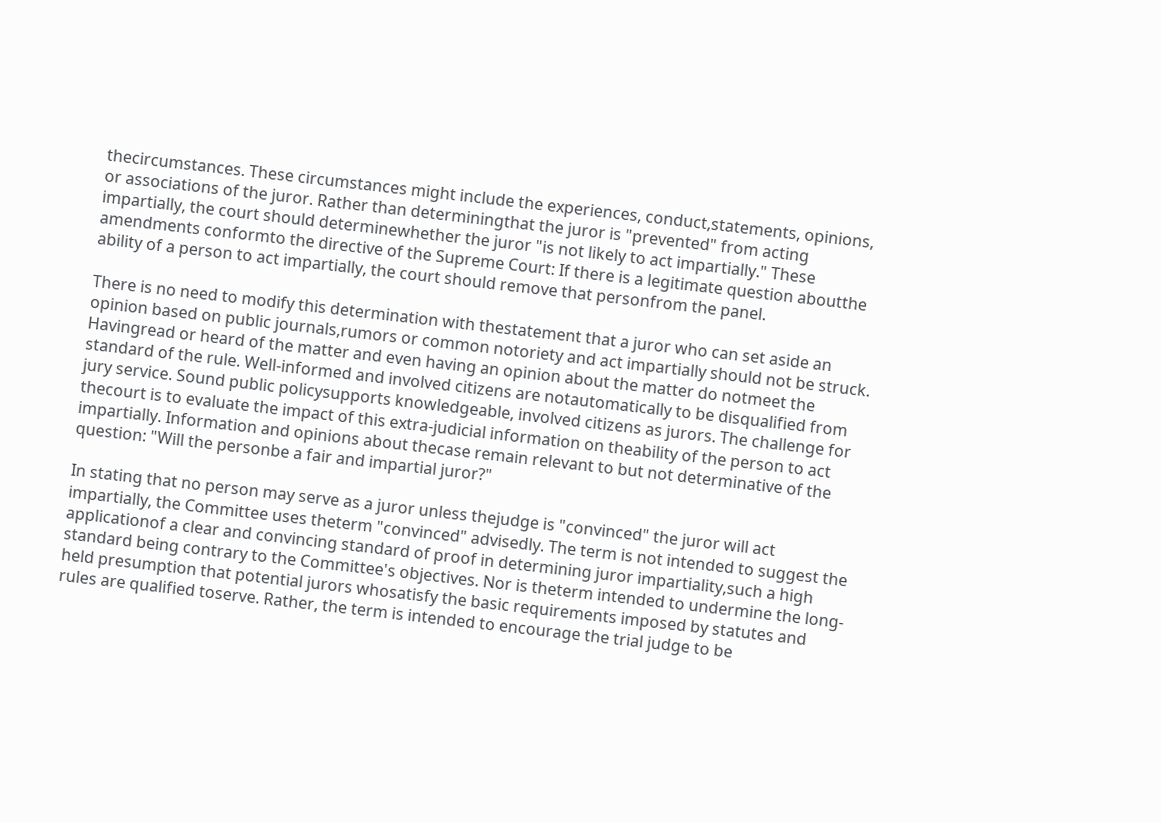thecircumstances. These circumstances might include the experiences, conduct,statements, opinions, or associations of the juror. Rather than determiningthat the juror is "prevented" from acting impartially, the court should determinewhether the juror "is not likely to act impartially." These amendments conformto the directive of the Supreme Court: If there is a legitimate question aboutthe ability of a person to act impartially, the court should remove that personfrom the panel.

There is no need to modify this determination with thestatement that a juror who can set aside an opinion based on public journals,rumors or common notoriety and act impartially should not be struck. Havingread or heard of the matter and even having an opinion about the matter do notmeet the standard of the rule. Well-informed and involved citizens are notautomatically to be disqualified from jury service. Sound public policysupports knowledgeable, involved citizens as jurors. The challenge for thecourt is to evaluate the impact of this extra-judicial information on theability of the person to act impartially. Information and opinions about thecase remain relevant to but not determinative of the question: "Will the personbe a fair and impartial juror?"

In stating that no person may serve as a juror unless thejudge is "convinced" the juror will act impartially, the Committee uses theterm "convinced" advisedly. The term is not intended to suggest the applicationof a clear and convincing standard of proof in determining juror impartiality,such a high standard being contrary to the Committee's objectives. Nor is theterm intended to undermine the long-held presumption that potential jurors whosatisfy the basic requirements imposed by statutes and rules are qualified toserve. Rather, the term is intended to encourage the trial judge to be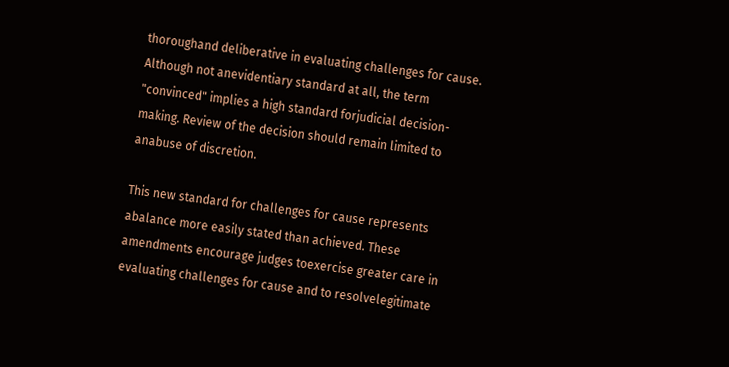thoroughand deliberative in evaluating challenges for cause. Although not anevidentiary standard at all, the term "convinced" implies a high standard forjudicial decision-making. Review of the decision should remain limited to anabuse of discretion.

This new standard for challenges for cause represents abalance more easily stated than achieved. These amendments encourage judges toexercise greater care in evaluating challenges for cause and to resolvelegitimate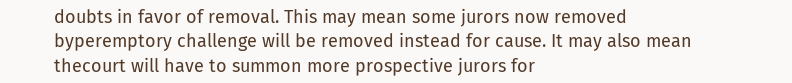doubts in favor of removal. This may mean some jurors now removed byperemptory challenge will be removed instead for cause. It may also mean thecourt will have to summon more prospective jurors for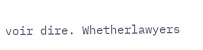voir dire. Whetherlawyers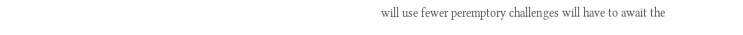will use fewer peremptory challenges will have to await the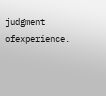judgment ofexperience.